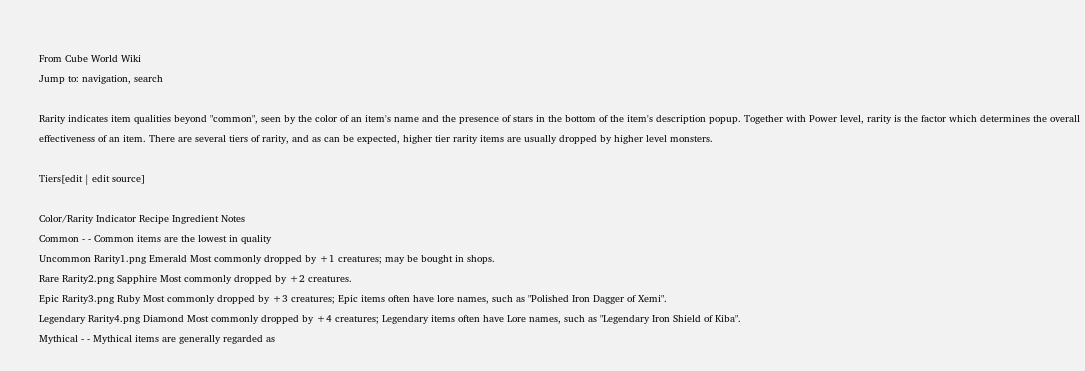From Cube World Wiki
Jump to: navigation, search

Rarity indicates item qualities beyond "common", seen by the color of an item's name and the presence of stars in the bottom of the item's description popup. Together with Power level, rarity is the factor which determines the overall effectiveness of an item. There are several tiers of rarity, and as can be expected, higher tier rarity items are usually dropped by higher level monsters.

Tiers[edit | edit source]

Color/Rarity Indicator Recipe Ingredient Notes
Common - - Common items are the lowest in quality
Uncommon Rarity1.png Emerald Most commonly dropped by +1 creatures; may be bought in shops.
Rare Rarity2.png Sapphire Most commonly dropped by +2 creatures.
Epic Rarity3.png Ruby Most commonly dropped by +3 creatures; Epic items often have lore names, such as "Polished Iron Dagger of Xemi".
Legendary Rarity4.png Diamond Most commonly dropped by +4 creatures; Legendary items often have Lore names, such as "Legendary Iron Shield of Kiba".
Mythical - - Mythical items are generally regarded as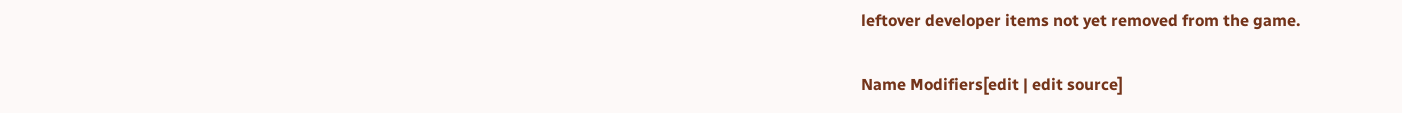leftover developer items not yet removed from the game.

Name Modifiers[edit | edit source]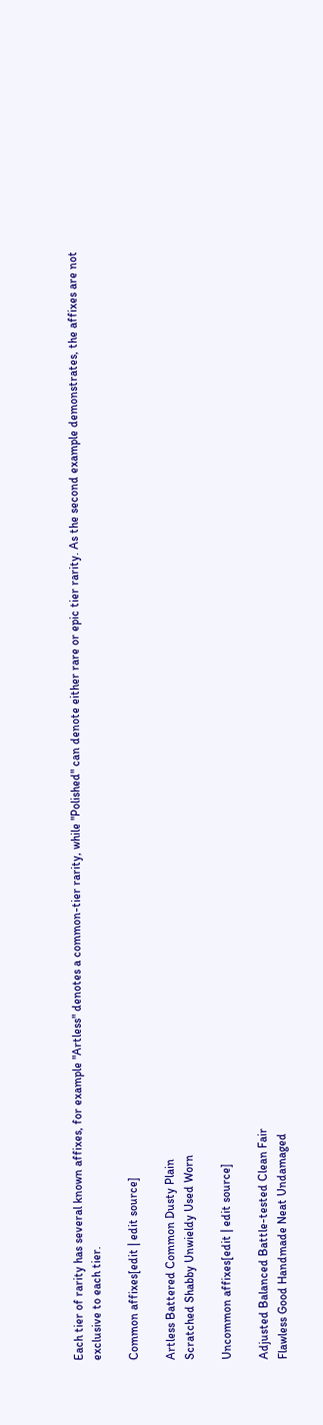Each tier of rarity has several known affixes, for example "Artless" denotes a common-tier rarity, while "Polished" can denote either rare or epic tier rarity. As the second example demonstrates, the affixes are not exclusive to each tier.

Common affixes[edit | edit source]

Artless Battered Common Dusty Plain
Scratched Shabby Unwieldy Used Worn

Uncommon affixes[edit | edit source]

Adjusted Balanced Battle-tested Clean Fair
Flawless Good Handmade Neat Undamaged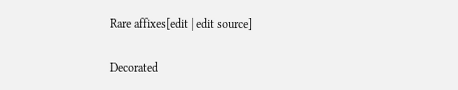Rare affixes[edit | edit source]

Decorated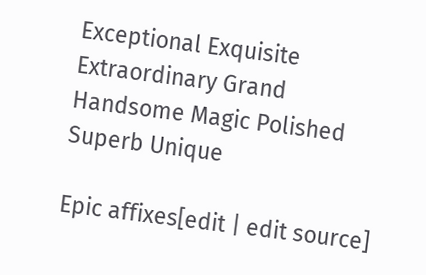Exceptional Exquisite Extraordinary Grand
Handsome Magic Polished Superb Unique

Epic affixes[edit | edit source]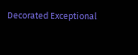Decorated Exceptional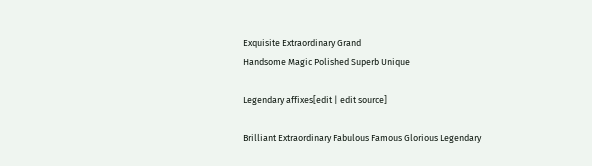Exquisite Extraordinary Grand
Handsome Magic Polished Superb Unique

Legendary affixes[edit | edit source]

Brilliant Extraordinary Fabulous Famous Glorious Legendary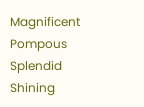Magnificent Pompous Splendid Shining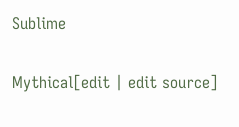Sublime

Mythical[edit | edit source]